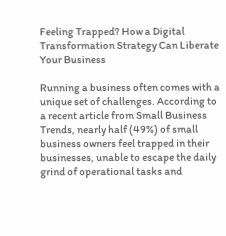Feeling Trapped? How a Digital Transformation Strategy Can Liberate Your Business

Running a business often comes with a unique set of challenges. According to a recent article from Small Business Trends, nearly half (49%) of small business owners feel trapped in their businesses, unable to escape the daily grind of operational tasks and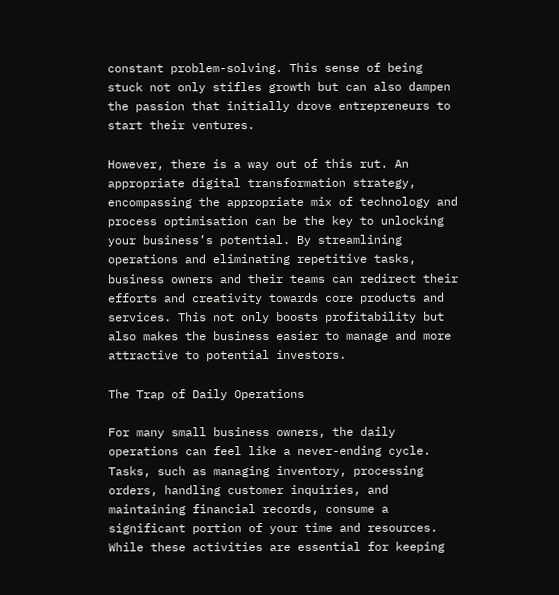constant problem-solving. This sense of being stuck not only stifles growth but can also dampen the passion that initially drove entrepreneurs to start their ventures.

However, there is a way out of this rut. An appropriate digital transformation strategy, encompassing the appropriate mix of technology and process optimisation can be the key to unlocking your business’s potential. By streamlining operations and eliminating repetitive tasks, business owners and their teams can redirect their efforts and creativity towards core products and services. This not only boosts profitability but also makes the business easier to manage and more attractive to potential investors.

The Trap of Daily Operations

For many small business owners, the daily operations can feel like a never-ending cycle. Tasks, such as managing inventory, processing orders, handling customer inquiries, and maintaining financial records, consume a significant portion of your time and resources. While these activities are essential for keeping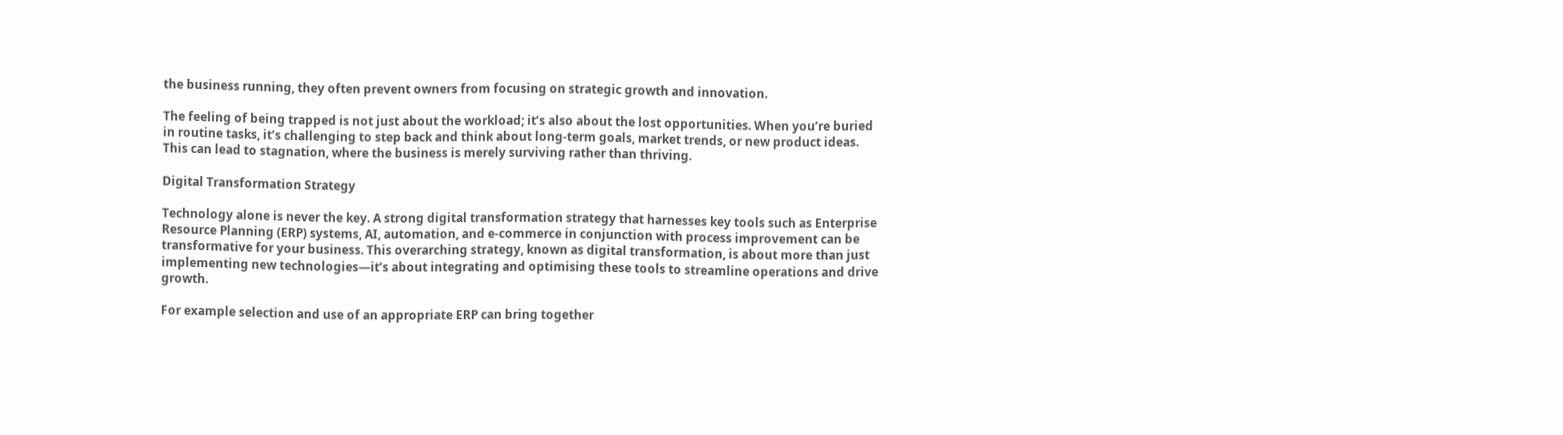the business running, they often prevent owners from focusing on strategic growth and innovation.

The feeling of being trapped is not just about the workload; it’s also about the lost opportunities. When you’re buried in routine tasks, it’s challenging to step back and think about long-term goals, market trends, or new product ideas. This can lead to stagnation, where the business is merely surviving rather than thriving.

Digital Transformation Strategy

Technology alone is never the key. A strong digital transformation strategy that harnesses key tools such as Enterprise Resource Planning (ERP) systems, AI, automation, and e-commerce in conjunction with process improvement can be transformative for your business. This overarching strategy, known as digital transformation, is about more than just implementing new technologies—it’s about integrating and optimising these tools to streamline operations and drive growth.

For example selection and use of an appropriate ERP can bring together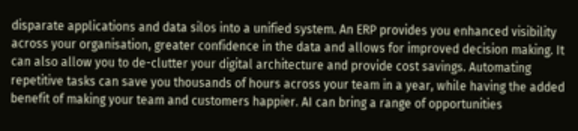disparate applications and data silos into a unified system. An ERP provides you enhanced visibility across your organisation, greater confidence in the data and allows for improved decision making. It can also allow you to de-clutter your digital architecture and provide cost savings. Automating repetitive tasks can save you thousands of hours across your team in a year, while having the added benefit of making your team and customers happier. AI can bring a range of opportunities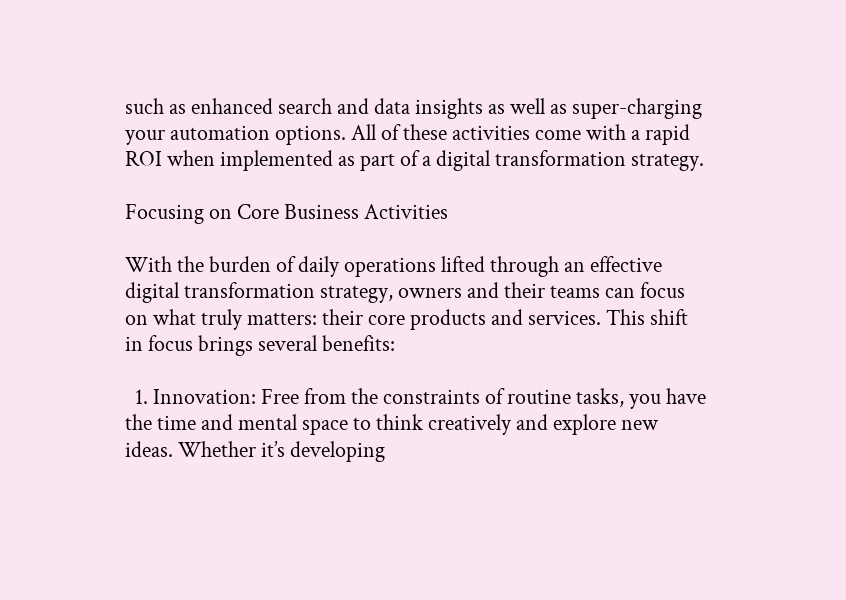such as enhanced search and data insights as well as super-charging your automation options. All of these activities come with a rapid ROI when implemented as part of a digital transformation strategy.

Focusing on Core Business Activities

With the burden of daily operations lifted through an effective digital transformation strategy, owners and their teams can focus on what truly matters: their core products and services. This shift in focus brings several benefits:

  1. Innovation: Free from the constraints of routine tasks, you have the time and mental space to think creatively and explore new ideas. Whether it’s developing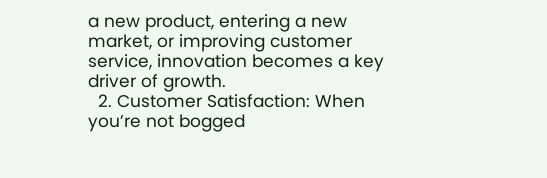a new product, entering a new market, or improving customer service, innovation becomes a key driver of growth.
  2. Customer Satisfaction: When you’re not bogged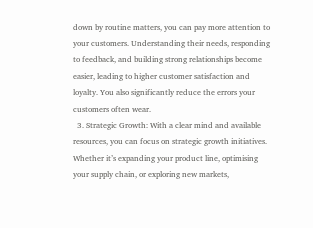down by routine matters, you can pay more attention to your customers. Understanding their needs, responding to feedback, and building strong relationships become easier, leading to higher customer satisfaction and loyalty. You also significantly reduce the errors your customers often wear.
  3. Strategic Growth: With a clear mind and available resources, you can focus on strategic growth initiatives. Whether it’s expanding your product line, optimising your supply chain, or exploring new markets,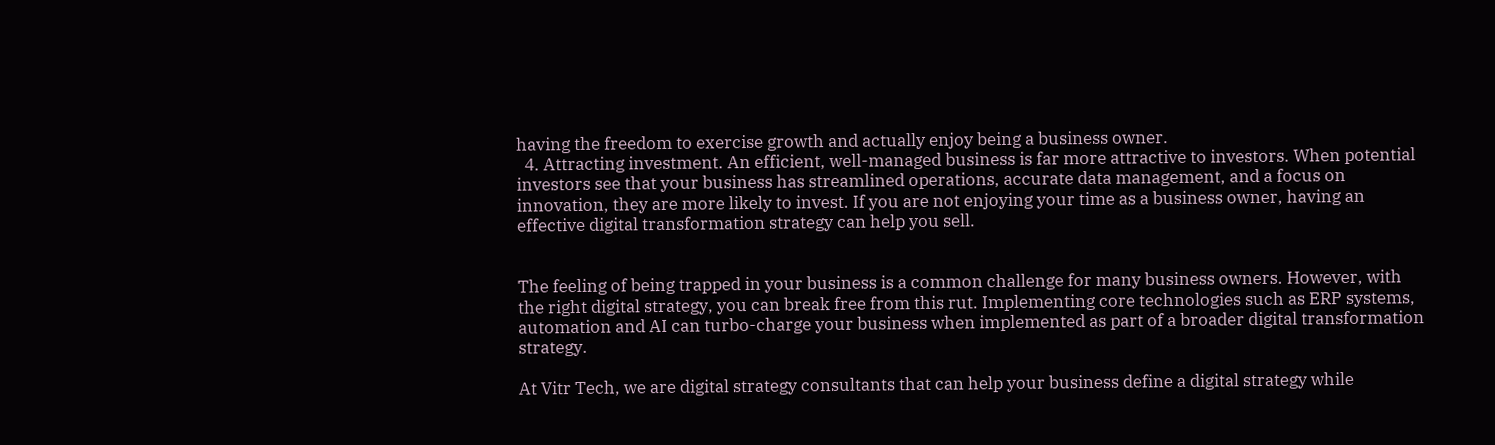having the freedom to exercise growth and actually enjoy being a business owner.
  4. Attracting investment. An efficient, well-managed business is far more attractive to investors. When potential investors see that your business has streamlined operations, accurate data management, and a focus on innovation, they are more likely to invest. If you are not enjoying your time as a business owner, having an effective digital transformation strategy can help you sell.


The feeling of being trapped in your business is a common challenge for many business owners. However, with the right digital strategy, you can break free from this rut. Implementing core technologies such as ERP systems, automation and AI can turbo-charge your business when implemented as part of a broader digital transformation strategy.

At Vitr Tech, we are digital strategy consultants that can help your business define a digital strategy while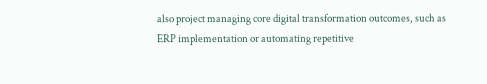also project managing core digital transformation outcomes, such as ERP implementation or automating repetitive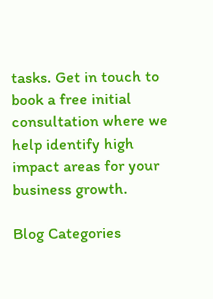tasks. Get in touch to book a free initial consultation where we help identify high impact areas for your business growth.

Blog Categories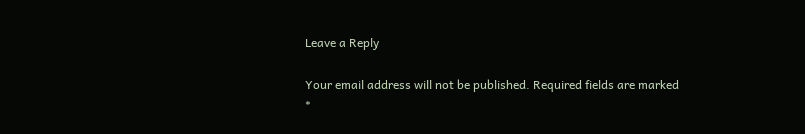Leave a Reply

Your email address will not be published. Required fields are marked *